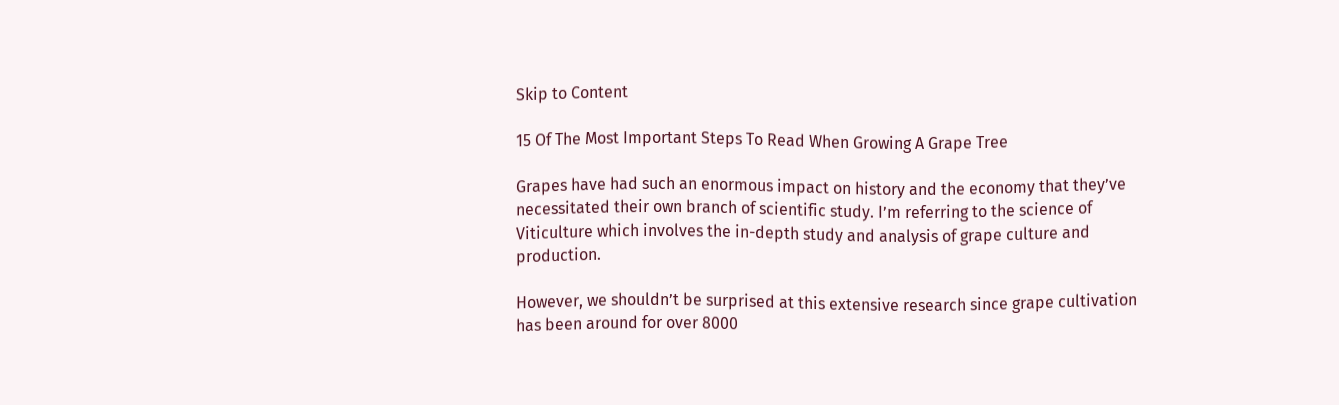Skip to Content

15 Of The Most Important Steps To Read When Growing A Grape Tree

Grapes have had such an enormous impact on history and the economy that they’ve necessitated their own branch of scientific study. I’m referring to the science of Viticulture which involves the in-depth study and analysis of grape culture and production.

However, we shouldn’t be surprised at this extensive research since grape cultivation has been around for over 8000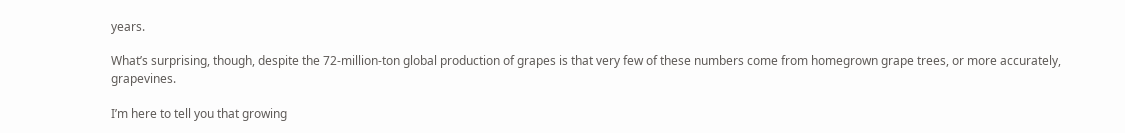years.

What’s surprising, though, despite the 72-million-ton global production of grapes is that very few of these numbers come from homegrown grape trees, or more accurately, grapevines.

I’m here to tell you that growing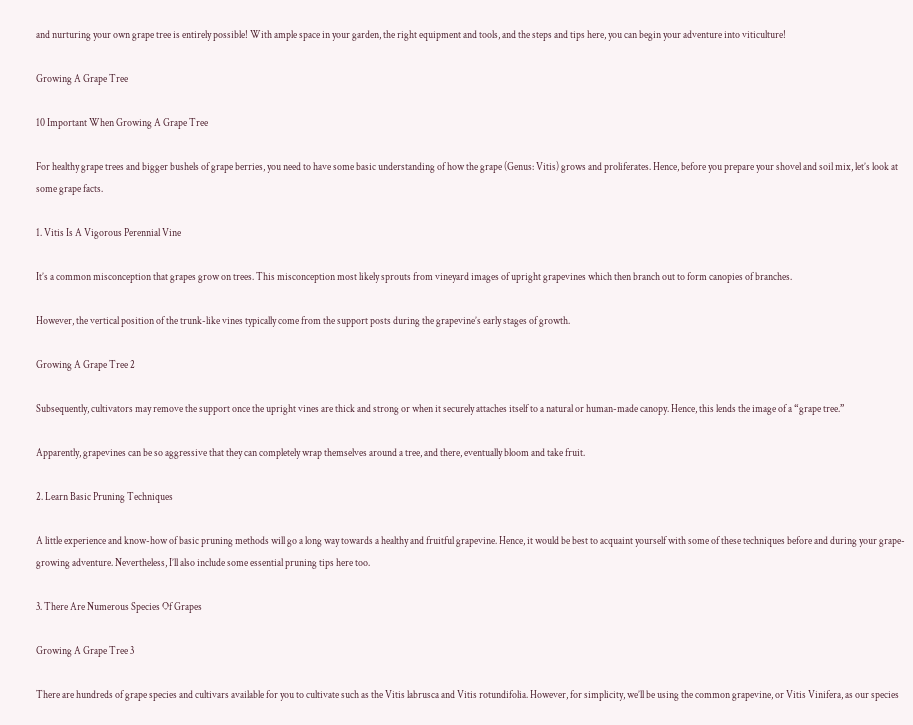and nurturing your own grape tree is entirely possible! With ample space in your garden, the right equipment and tools, and the steps and tips here, you can begin your adventure into viticulture!

Growing A Grape Tree

10 Important When Growing A Grape Tree

For healthy grape trees and bigger bushels of grape berries, you need to have some basic understanding of how the grape (Genus: Vitis) grows and proliferates. Hence, before you prepare your shovel and soil mix, let’s look at some grape facts.

1. Vitis Is A Vigorous Perennial Vine

It’s a common misconception that grapes grow on trees. This misconception most likely sprouts from vineyard images of upright grapevines which then branch out to form canopies of branches.

However, the vertical position of the trunk-like vines typically come from the support posts during the grapevine’s early stages of growth.

Growing A Grape Tree 2

Subsequently, cultivators may remove the support once the upright vines are thick and strong or when it securely attaches itself to a natural or human-made canopy. Hence, this lends the image of a “grape tree.”

Apparently, grapevines can be so aggressive that they can completely wrap themselves around a tree, and there, eventually bloom and take fruit.

2. Learn Basic Pruning Techniques

A little experience and know-how of basic pruning methods will go a long way towards a healthy and fruitful grapevine. Hence, it would be best to acquaint yourself with some of these techniques before and during your grape-growing adventure. Nevertheless, I’ll also include some essential pruning tips here too.

3. There Are Numerous Species Of Grapes

Growing A Grape Tree 3

There are hundreds of grape species and cultivars available for you to cultivate such as the Vitis labrusca and Vitis rotundifolia. However, for simplicity, we’ll be using the common grapevine, or Vitis Vinifera, as our species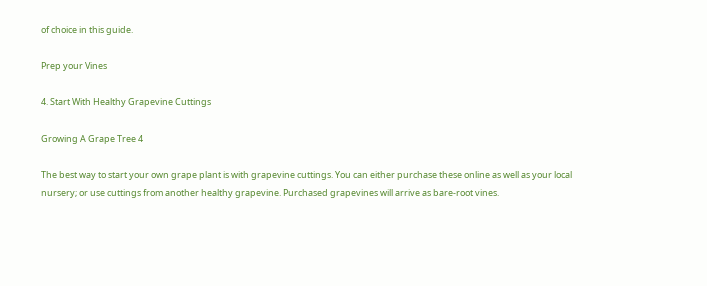of choice in this guide.

Prep your Vines

4. Start With Healthy Grapevine Cuttings

Growing A Grape Tree 4

The best way to start your own grape plant is with grapevine cuttings. You can either purchase these online as well as your local nursery; or use cuttings from another healthy grapevine. Purchased grapevines will arrive as bare-root vines.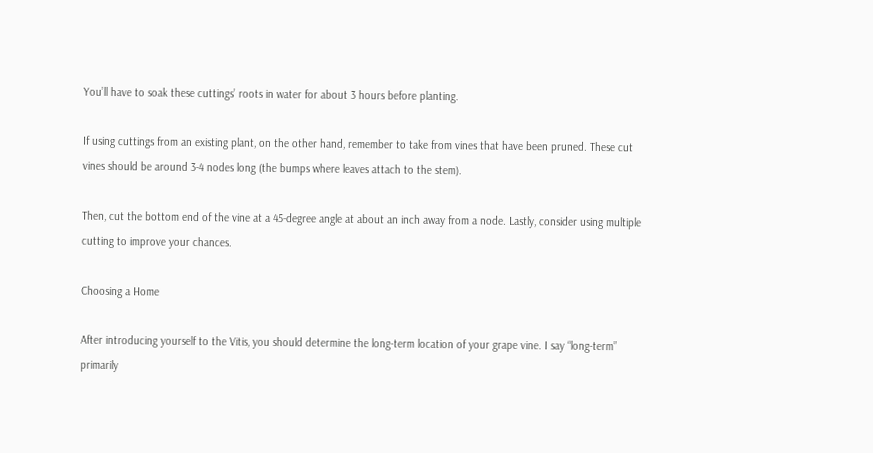You’ll have to soak these cuttings’ roots in water for about 3 hours before planting.

If using cuttings from an existing plant, on the other hand, remember to take from vines that have been pruned. These cut vines should be around 3-4 nodes long (the bumps where leaves attach to the stem).

Then, cut the bottom end of the vine at a 45-degree angle at about an inch away from a node. Lastly, consider using multiple cutting to improve your chances.

Choosing a Home

After introducing yourself to the Vitis, you should determine the long-term location of your grape vine. I say “long-term” primarily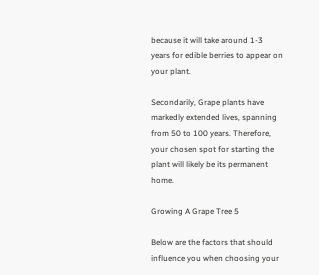because it will take around 1-3 years for edible berries to appear on your plant.

Secondarily, Grape plants have markedly extended lives, spanning from 50 to 100 years. Therefore, your chosen spot for starting the plant will likely be its permanent home.

Growing A Grape Tree 5

Below are the factors that should influence you when choosing your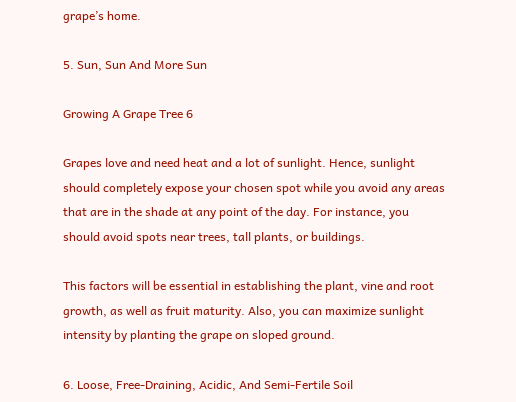grape’s home.

5. Sun, Sun And More Sun

Growing A Grape Tree 6

Grapes love and need heat and a lot of sunlight. Hence, sunlight should completely expose your chosen spot while you avoid any areas that are in the shade at any point of the day. For instance, you should avoid spots near trees, tall plants, or buildings.

This factors will be essential in establishing the plant, vine and root growth, as well as fruit maturity. Also, you can maximize sunlight intensity by planting the grape on sloped ground.

6. Loose, Free-Draining, Acidic, And Semi-Fertile Soil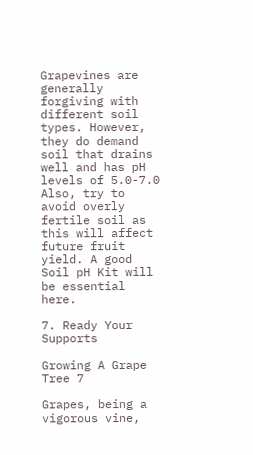Grapevines are generally forgiving with different soil types. However, they do demand soil that drains well and has pH levels of 5.0-7.0 Also, try to avoid overly fertile soil as this will affect future fruit yield. A good Soil pH Kit will be essential here.

7. Ready Your Supports

Growing A Grape Tree 7

Grapes, being a vigorous vine,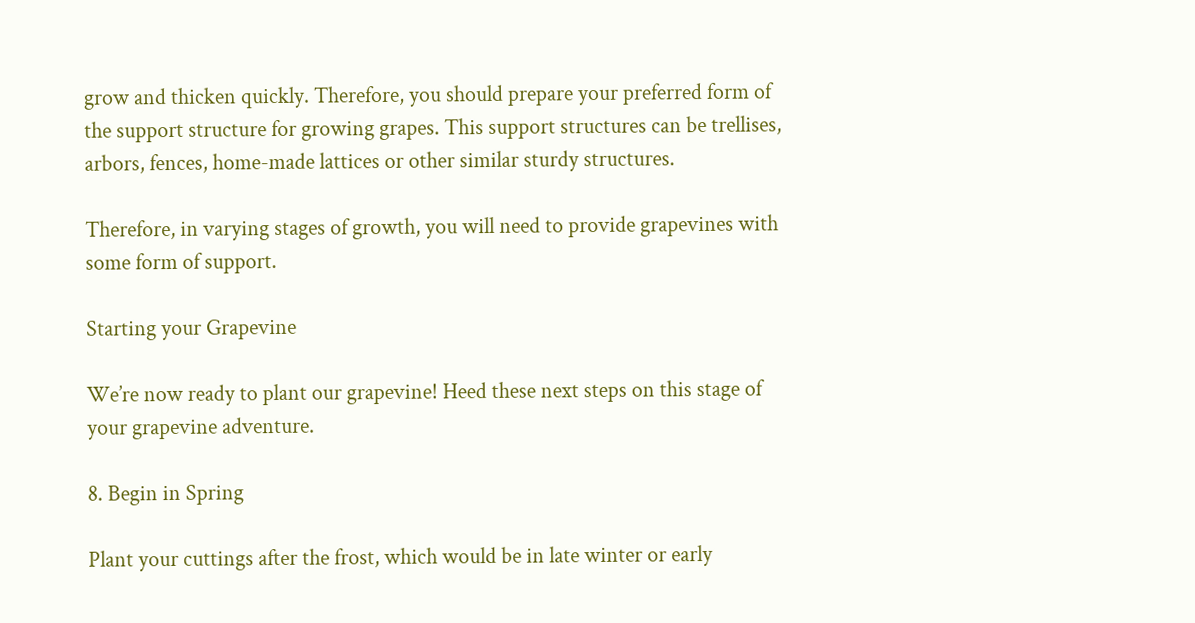grow and thicken quickly. Therefore, you should prepare your preferred form of the support structure for growing grapes. This support structures can be trellises, arbors, fences, home-made lattices or other similar sturdy structures.

Therefore, in varying stages of growth, you will need to provide grapevines with some form of support.

Starting your Grapevine

We’re now ready to plant our grapevine! Heed these next steps on this stage of your grapevine adventure.

8. Begin in Spring

Plant your cuttings after the frost, which would be in late winter or early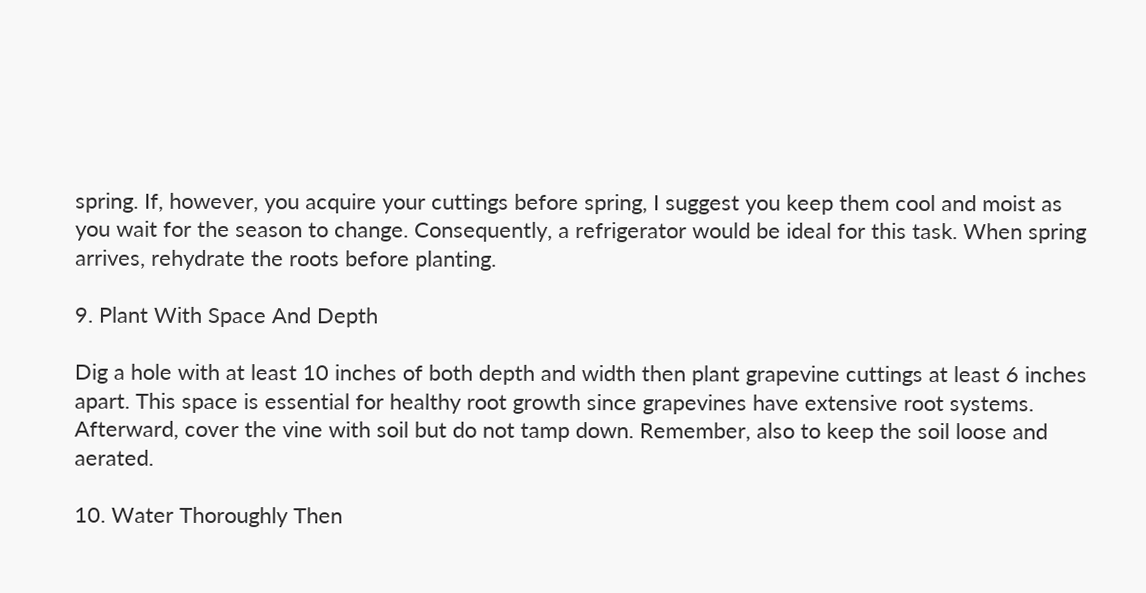spring. If, however, you acquire your cuttings before spring, I suggest you keep them cool and moist as you wait for the season to change. Consequently, a refrigerator would be ideal for this task. When spring arrives, rehydrate the roots before planting.

9. Plant With Space And Depth

Dig a hole with at least 10 inches of both depth and width then plant grapevine cuttings at least 6 inches apart. This space is essential for healthy root growth since grapevines have extensive root systems. Afterward, cover the vine with soil but do not tamp down. Remember, also to keep the soil loose and aerated.

10. Water Thoroughly Then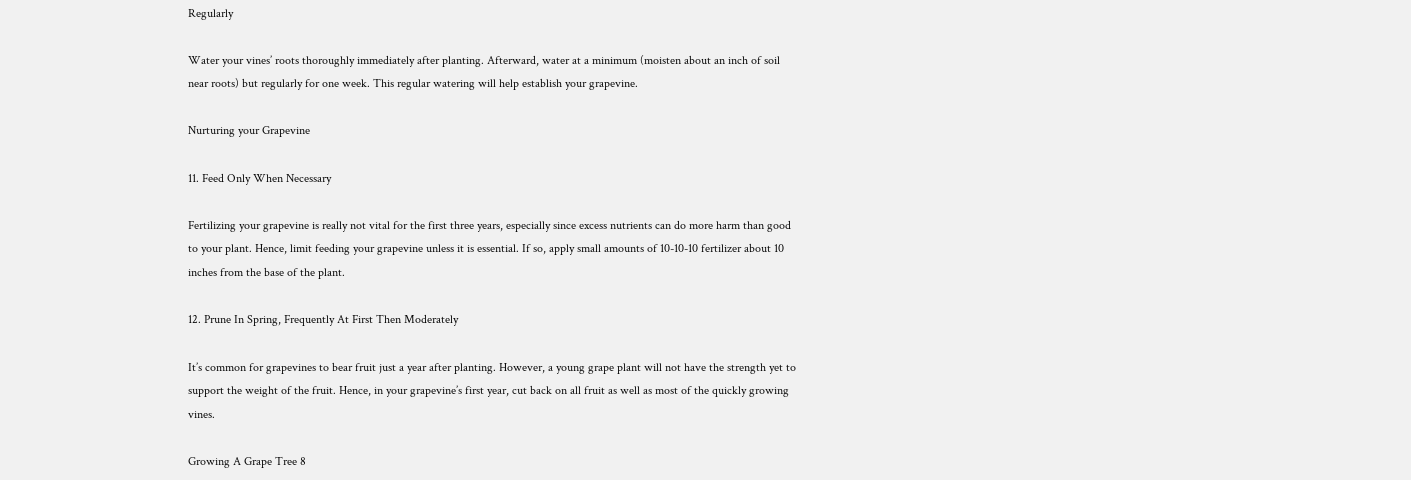Regularly

Water your vines’ roots thoroughly immediately after planting. Afterward, water at a minimum (moisten about an inch of soil near roots) but regularly for one week. This regular watering will help establish your grapevine.

Nurturing your Grapevine

11. Feed Only When Necessary

Fertilizing your grapevine is really not vital for the first three years, especially since excess nutrients can do more harm than good to your plant. Hence, limit feeding your grapevine unless it is essential. If so, apply small amounts of 10-10-10 fertilizer about 10 inches from the base of the plant.

12. Prune In Spring, Frequently At First Then Moderately

It’s common for grapevines to bear fruit just a year after planting. However, a young grape plant will not have the strength yet to support the weight of the fruit. Hence, in your grapevine’s first year, cut back on all fruit as well as most of the quickly growing vines.

Growing A Grape Tree 8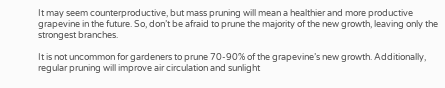It may seem counterproductive, but mass pruning will mean a healthier and more productive grapevine in the future. So, don’t be afraid to prune the majority of the new growth, leaving only the strongest branches.

It is not uncommon for gardeners to prune 70-90% of the grapevine’s new growth. Additionally, regular pruning will improve air circulation and sunlight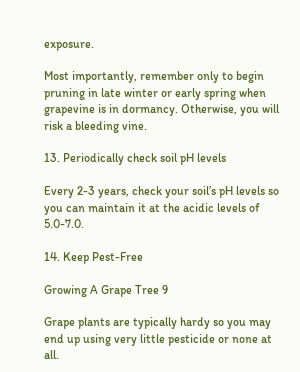exposure.

Most importantly, remember only to begin pruning in late winter or early spring when grapevine is in dormancy. Otherwise, you will risk a bleeding vine.

13. Periodically check soil pH levels

Every 2-3 years, check your soil’s pH levels so you can maintain it at the acidic levels of 5.0-7.0.

14. Keep Pest-Free

Growing A Grape Tree 9

Grape plants are typically hardy so you may end up using very little pesticide or none at all.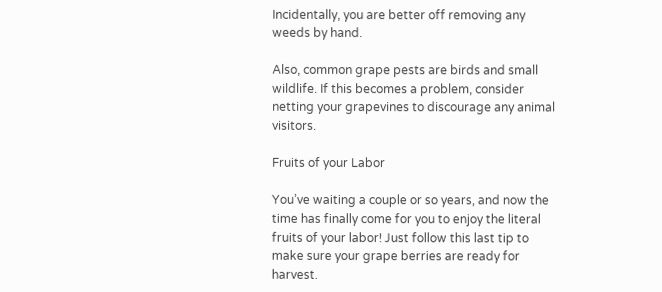Incidentally, you are better off removing any weeds by hand.

Also, common grape pests are birds and small wildlife. If this becomes a problem, consider netting your grapevines to discourage any animal visitors.

Fruits of your Labor

You’ve waiting a couple or so years, and now the time has finally come for you to enjoy the literal fruits of your labor! Just follow this last tip to make sure your grape berries are ready for harvest.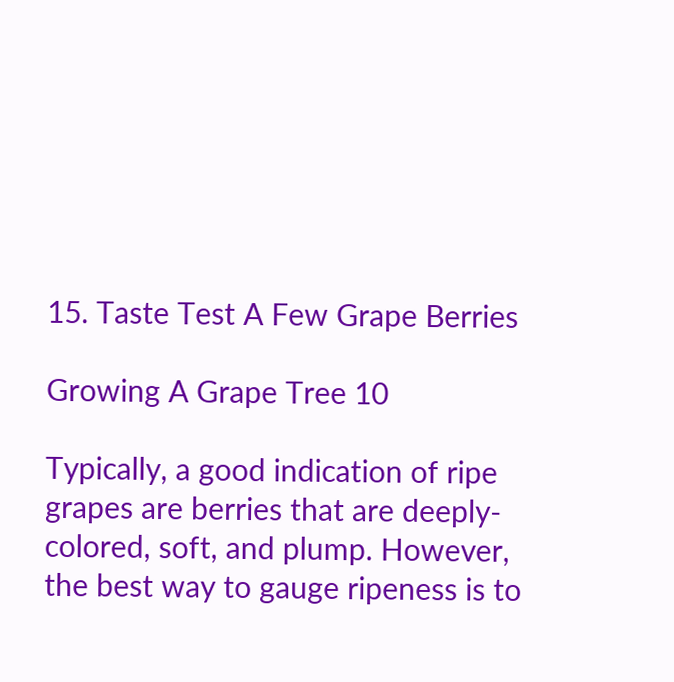15. Taste Test A Few Grape Berries

Growing A Grape Tree 10

Typically, a good indication of ripe grapes are berries that are deeply-colored, soft, and plump. However, the best way to gauge ripeness is to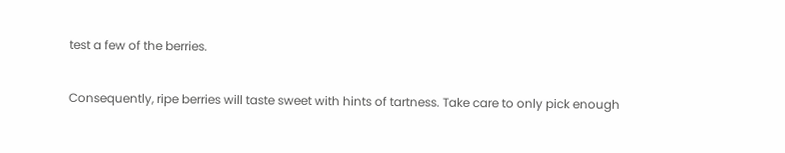test a few of the berries.

Consequently, ripe berries will taste sweet with hints of tartness. Take care to only pick enough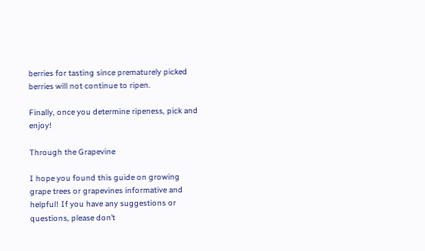berries for tasting since prematurely picked berries will not continue to ripen.

Finally, once you determine ripeness, pick and enjoy!

Through the Grapevine

I hope you found this guide on growing grape trees or grapevines informative and helpful! If you have any suggestions or questions, please don’t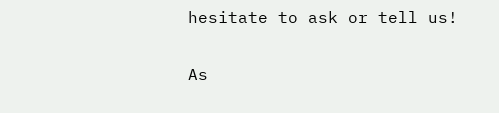hesitate to ask or tell us!

As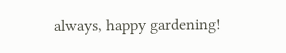always, happy gardening!